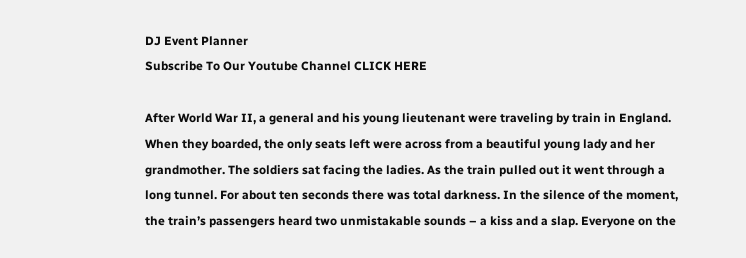DJ Event Planner
Subscribe To Our Youtube Channel CLICK HERE

After World War II, a general and his young lieutenant were traveling by train in England. When they boarded, the only seats left were across from a beautiful young lady and her grandmother. The soldiers sat facing the ladies. As the train pulled out it went through a long tunnel. For about ten seconds there was total darkness. In the silence of the moment, the train’s passengers heard two unmistakable sounds – a kiss and a slap. Everyone on the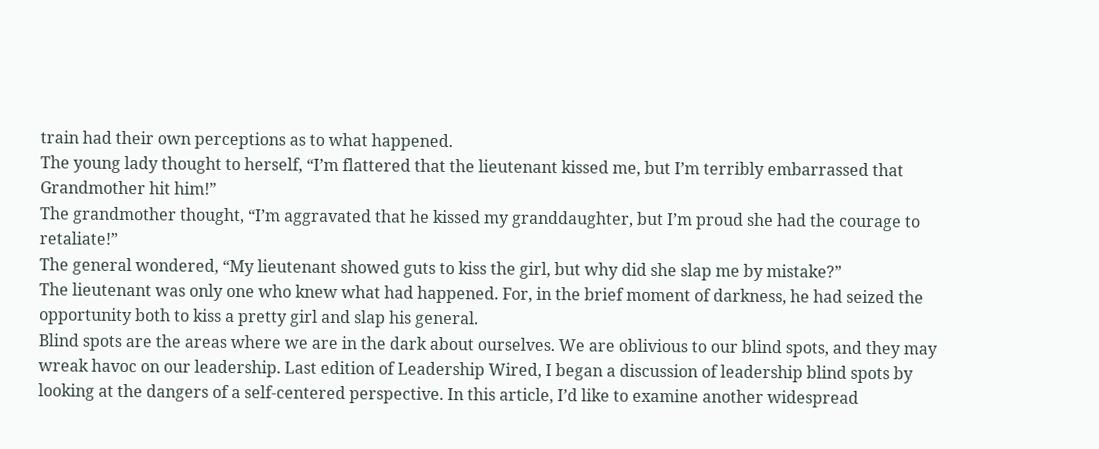train had their own perceptions as to what happened.
The young lady thought to herself, “I’m flattered that the lieutenant kissed me, but I’m terribly embarrassed that Grandmother hit him!”
The grandmother thought, “I’m aggravated that he kissed my granddaughter, but I’m proud she had the courage to retaliate!”
The general wondered, “My lieutenant showed guts to kiss the girl, but why did she slap me by mistake?”
The lieutenant was only one who knew what had happened. For, in the brief moment of darkness, he had seized the opportunity both to kiss a pretty girl and slap his general.
Blind spots are the areas where we are in the dark about ourselves. We are oblivious to our blind spots, and they may wreak havoc on our leadership. Last edition of Leadership Wired, I began a discussion of leadership blind spots by looking at the dangers of a self-centered perspective. In this article, I’d like to examine another widespread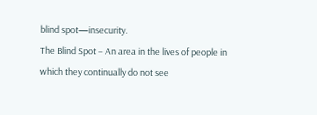blind spot—insecurity.
The Blind Spot – An area in the lives of people in which they continually do not see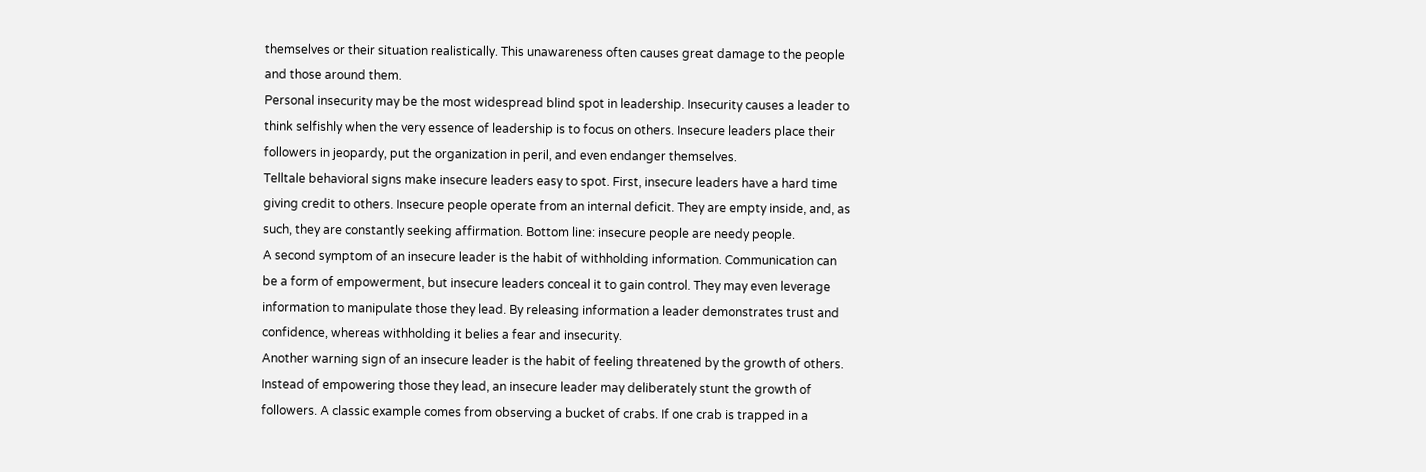themselves or their situation realistically. This unawareness often causes great damage to the people and those around them.
Personal insecurity may be the most widespread blind spot in leadership. Insecurity causes a leader to think selfishly when the very essence of leadership is to focus on others. Insecure leaders place their followers in jeopardy, put the organization in peril, and even endanger themselves.
Telltale behavioral signs make insecure leaders easy to spot. First, insecure leaders have a hard time giving credit to others. Insecure people operate from an internal deficit. They are empty inside, and, as such, they are constantly seeking affirmation. Bottom line: insecure people are needy people.
A second symptom of an insecure leader is the habit of withholding information. Communication can be a form of empowerment, but insecure leaders conceal it to gain control. They may even leverage information to manipulate those they lead. By releasing information a leader demonstrates trust and confidence, whereas withholding it belies a fear and insecurity.
Another warning sign of an insecure leader is the habit of feeling threatened by the growth of others. Instead of empowering those they lead, an insecure leader may deliberately stunt the growth of followers. A classic example comes from observing a bucket of crabs. If one crab is trapped in a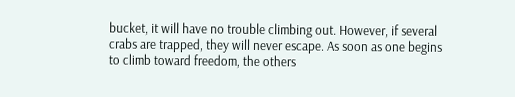bucket, it will have no trouble climbing out. However, if several crabs are trapped, they will never escape. As soon as one begins to climb toward freedom, the others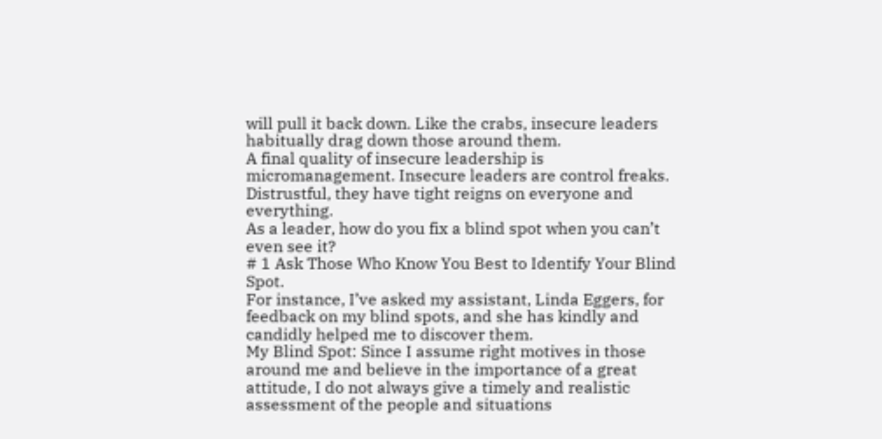will pull it back down. Like the crabs, insecure leaders habitually drag down those around them.
A final quality of insecure leadership is micromanagement. Insecure leaders are control freaks. Distrustful, they have tight reigns on everyone and everything.
As a leader, how do you fix a blind spot when you can’t even see it?
# 1 Ask Those Who Know You Best to Identify Your Blind Spot.
For instance, I’ve asked my assistant, Linda Eggers, for feedback on my blind spots, and she has kindly and candidly helped me to discover them.
My Blind Spot: Since I assume right motives in those around me and believe in the importance of a great attitude, I do not always give a timely and realistic assessment of the people and situations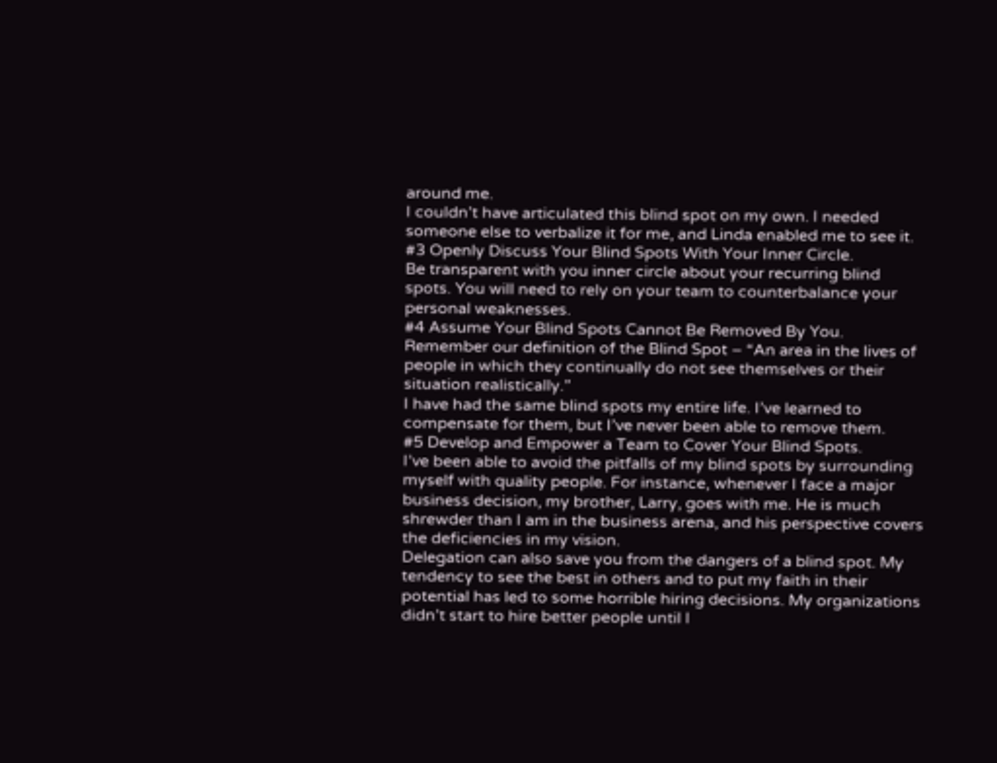around me.
I couldn’t have articulated this blind spot on my own. I needed someone else to verbalize it for me, and Linda enabled me to see it.
#3 Openly Discuss Your Blind Spots With Your Inner Circle.
Be transparent with you inner circle about your recurring blind spots. You will need to rely on your team to counterbalance your personal weaknesses.
#4 Assume Your Blind Spots Cannot Be Removed By You.
Remember our definition of the Blind Spot – “An area in the lives of people in which they continually do not see themselves or their situation realistically.”
I have had the same blind spots my entire life. I’ve learned to compensate for them, but I’ve never been able to remove them.
#5 Develop and Empower a Team to Cover Your Blind Spots.
I’ve been able to avoid the pitfalls of my blind spots by surrounding myself with quality people. For instance, whenever I face a major business decision, my brother, Larry, goes with me. He is much shrewder than I am in the business arena, and his perspective covers the deficiencies in my vision.
Delegation can also save you from the dangers of a blind spot. My tendency to see the best in others and to put my faith in their potential has led to some horrible hiring decisions. My organizations didn’t start to hire better people until I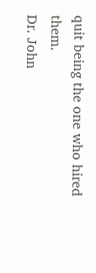quit being the one who hired them.
Dr. John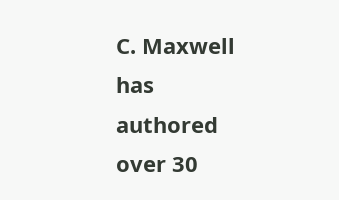C. Maxwell has authored over 30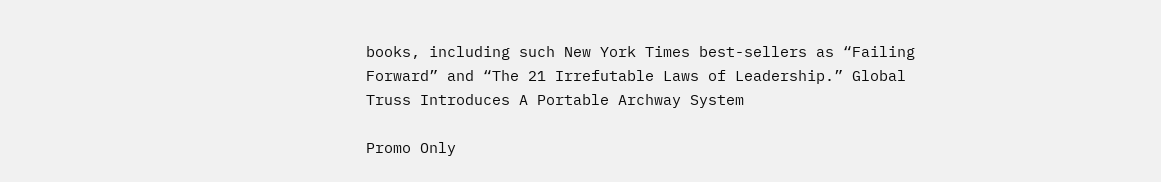books, including such New York Times best-sellers as “Failing Forward” and “The 21 Irrefutable Laws of Leadership.” Global Truss Introduces A Portable Archway System

Promo Only